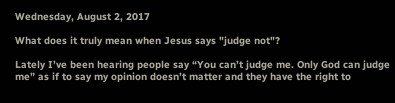Wednesday, August 2, 2017

What does it truly mean when Jesus says "judge not"?

Lately I’ve been hearing people say “You can’t judge me. Only God can judge me” as if to say my opinion doesn’t matter and they have the right to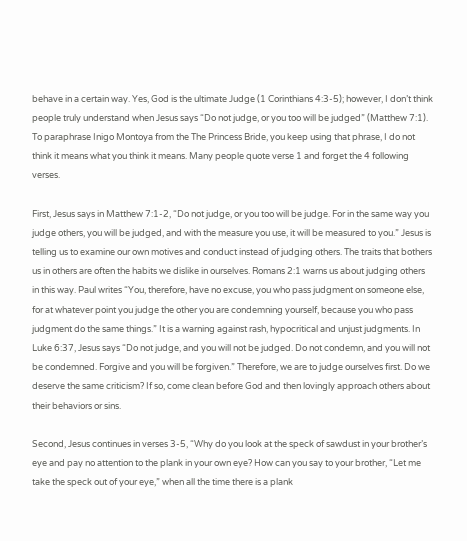behave in a certain way. Yes, God is the ultimate Judge (1 Corinthians 4:3-5); however, I don’t think people truly understand when Jesus says “Do not judge, or you too will be judged” (Matthew 7:1). To paraphrase Inigo Montoya from the The Princess Bride, you keep using that phrase, I do not think it means what you think it means. Many people quote verse 1 and forget the 4 following verses.

First, Jesus says in Matthew 7:1-2, “Do not judge, or you too will be judge. For in the same way you judge others, you will be judged, and with the measure you use, it will be measured to you.” Jesus is telling us to examine our own motives and conduct instead of judging others. The traits that bothers us in others are often the habits we dislike in ourselves. Romans 2:1 warns us about judging others in this way. Paul writes “You, therefore, have no excuse, you who pass judgment on someone else, for at whatever point you judge the other you are condemning yourself, because you who pass judgment do the same things.” It is a warning against rash, hypocritical and unjust judgments. In Luke 6:37, Jesus says “Do not judge, and you will not be judged. Do not condemn, and you will not be condemned. Forgive and you will be forgiven.” Therefore, we are to judge ourselves first. Do we deserve the same criticism? If so, come clean before God and then lovingly approach others about their behaviors or sins.

Second, Jesus continues in verses 3-5, “Why do you look at the speck of sawdust in your brother’s eye and pay no attention to the plank in your own eye? How can you say to your brother, “Let me take the speck out of your eye,” when all the time there is a plank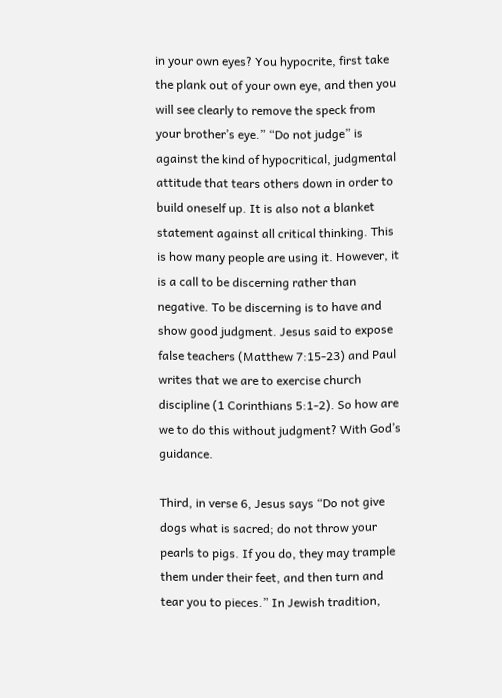in your own eyes? You hypocrite, first take the plank out of your own eye, and then you will see clearly to remove the speck from your brother’s eye.” “Do not judge” is against the kind of hypocritical, judgmental attitude that tears others down in order to build oneself up. It is also not a blanket statement against all critical thinking. This is how many people are using it. However, it is a call to be discerning rather than negative. To be discerning is to have and show good judgment. Jesus said to expose false teachers (Matthew 7:15-23) and Paul writes that we are to exercise church discipline (1 Corinthians 5:1-2). So how are we to do this without judgment? With God’s guidance.

Third, in verse 6, Jesus says “Do not give dogs what is sacred; do not throw your pearls to pigs. If you do, they may trample them under their feet, and then turn and tear you to pieces.” In Jewish tradition,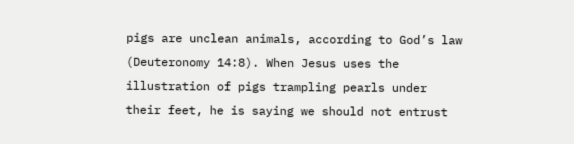pigs are unclean animals, according to God’s law (Deuteronomy 14:8). When Jesus uses the illustration of pigs trampling pearls under their feet, he is saying we should not entrust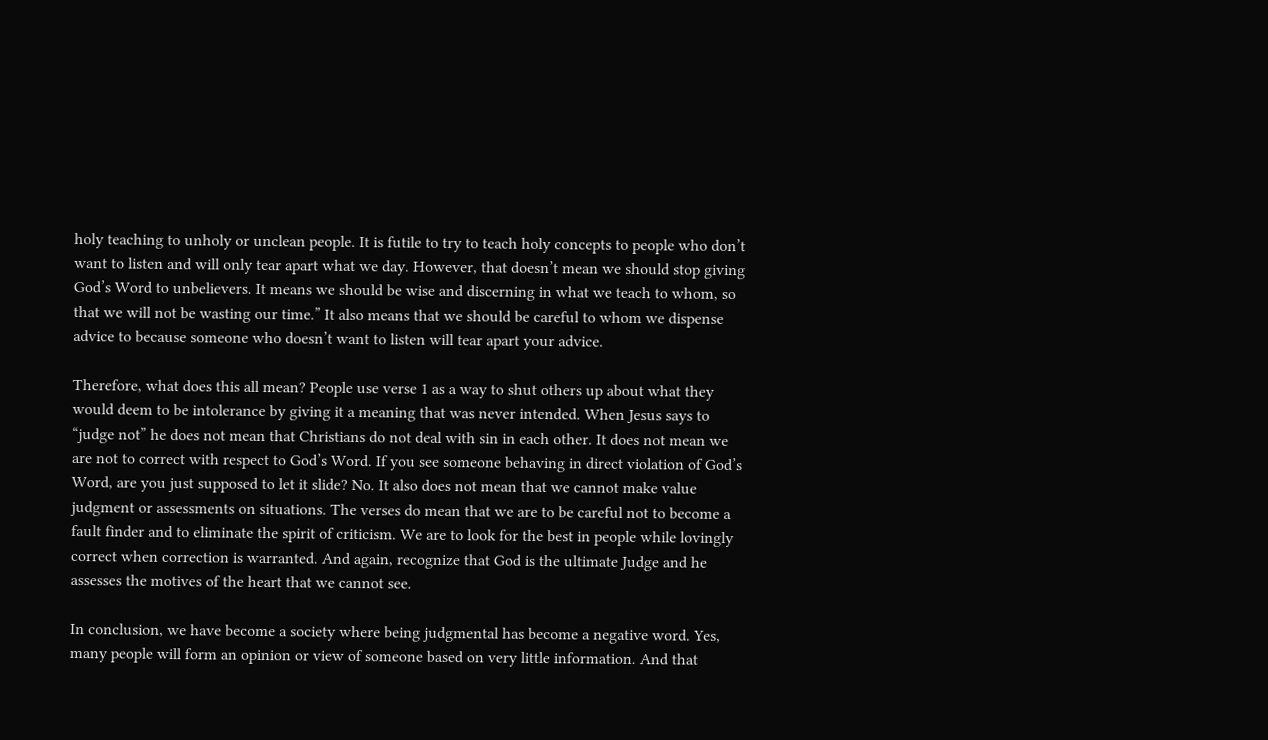holy teaching to unholy or unclean people. It is futile to try to teach holy concepts to people who don’t want to listen and will only tear apart what we day. However, that doesn’t mean we should stop giving God’s Word to unbelievers. It means we should be wise and discerning in what we teach to whom, so that we will not be wasting our time.” It also means that we should be careful to whom we dispense advice to because someone who doesn’t want to listen will tear apart your advice.

Therefore, what does this all mean? People use verse 1 as a way to shut others up about what they would deem to be intolerance by giving it a meaning that was never intended. When Jesus says to “judge not” he does not mean that Christians do not deal with sin in each other. It does not mean we are not to correct with respect to God’s Word. If you see someone behaving in direct violation of God’s Word, are you just supposed to let it slide? No. It also does not mean that we cannot make value judgment or assessments on situations. The verses do mean that we are to be careful not to become a fault finder and to eliminate the spirit of criticism. We are to look for the best in people while lovingly correct when correction is warranted. And again, recognize that God is the ultimate Judge and he assesses the motives of the heart that we cannot see.

In conclusion, we have become a society where being judgmental has become a negative word. Yes, many people will form an opinion or view of someone based on very little information. And that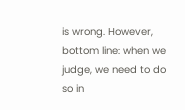is wrong. However, bottom line: when we judge, we need to do so in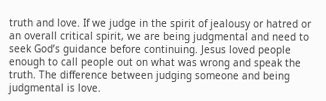truth and love. If we judge in the spirit of jealousy or hatred or an overall critical spirit, we are being judgmental and need to seek God’s guidance before continuing. Jesus loved people enough to call people out on what was wrong and speak the truth. The difference between judging someone and being judgmental is love.